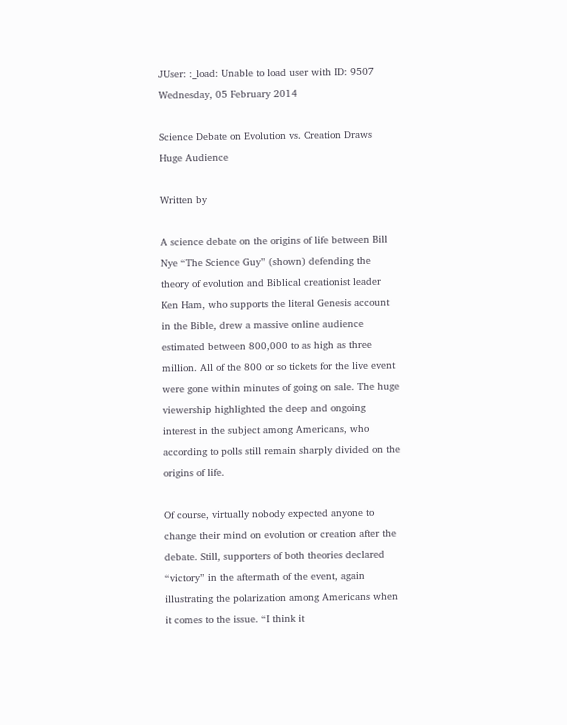JUser: :_load: Unable to load user with ID: 9507
Wednesday, 05 February 2014

Science Debate on Evolution vs. Creation Draws Huge Audience

Written by

A science debate on the origins of life between Bill Nye “The Science Guy” (shown) defending the theory of evolution and Biblical creationist leader Ken Ham, who supports the literal Genesis account in the Bible, drew a massive online audience estimated between 800,000 to as high as three million. All of the 800 or so tickets for the live event were gone within minutes of going on sale. The huge viewership highlighted the deep and ongoing interest in the subject among Americans, who according to polls still remain sharply divided on the origins of life.

Of course, virtually nobody expected anyone to change their mind on evolution or creation after the debate. Still, supporters of both theories declared “victory” in the aftermath of the event, again illustrating the polarization among Americans when it comes to the issue. “I think it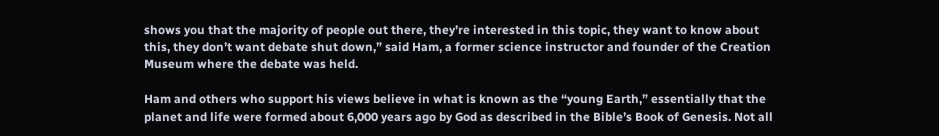shows you that the majority of people out there, they’re interested in this topic, they want to know about this, they don’t want debate shut down,” said Ham, a former science instructor and founder of the Creation Museum where the debate was held.

Ham and others who support his views believe in what is known as the “young Earth,” essentially that the planet and life were formed about 6,000 years ago by God as described in the Bible’s Book of Genesis. Not all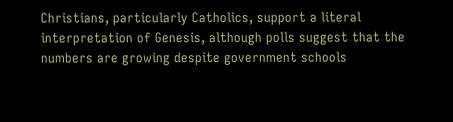Christians, particularly Catholics, support a literal interpretation of Genesis, although polls suggest that the numbers are growing despite government schools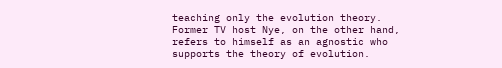teaching only the evolution theory. Former TV host Nye, on the other hand, refers to himself as an agnostic who supports the theory of evolution.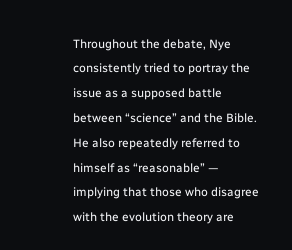Throughout the debate, Nye consistently tried to portray the issue as a supposed battle between “science” and the Bible. He also repeatedly referred to himself as “reasonable” — implying that those who disagree with the evolution theory are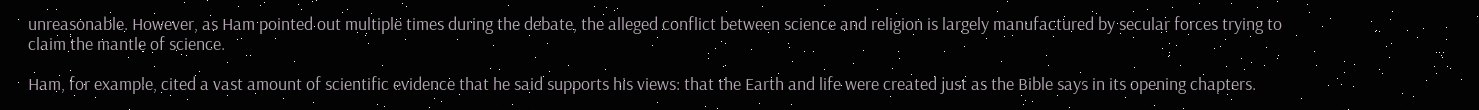unreasonable. However, as Ham pointed out multiple times during the debate, the alleged conflict between science and religion is largely manufactured by secular forces trying to claim the mantle of science.

Ham, for example, cited a vast amount of scientific evidence that he said supports his views: that the Earth and life were created just as the Bible says in its opening chapters.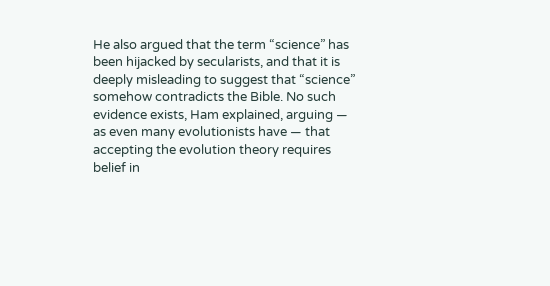He also argued that the term “science” has been hijacked by secularists, and that it is deeply misleading to suggest that “science” somehow contradicts the Bible. No such evidence exists, Ham explained, arguing — as even many evolutionists have — that accepting the evolution theory requires belief in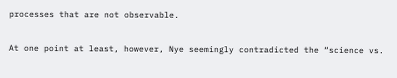processes that are not observable.

At one point at least, however, Nye seemingly contradicted the “science vs.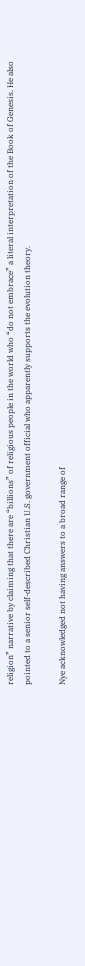religion” narrative by claiming that there are “billions” of religious people in the world who “do not embrace” a literal interpretation of the Book of Genesis. He also pointed to a senior self-described Christian U.S. government official who apparently supports the evolution theory.

Nye acknowledged not having answers to a broad range of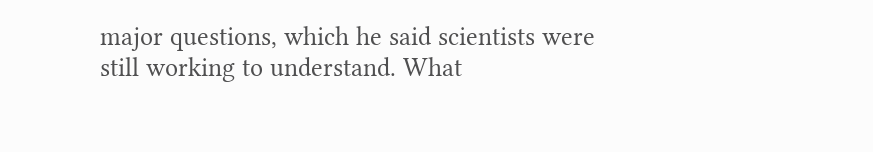major questions, which he said scientists were still working to understand. What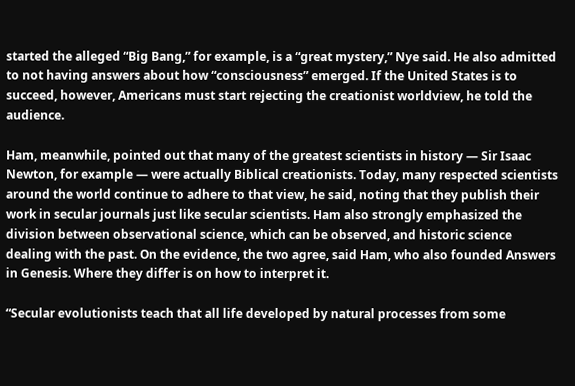started the alleged “Big Bang,” for example, is a “great mystery,” Nye said. He also admitted to not having answers about how “consciousness” emerged. If the United States is to succeed, however, Americans must start rejecting the creationist worldview, he told the audience.

Ham, meanwhile, pointed out that many of the greatest scientists in history — Sir Isaac Newton, for example — were actually Biblical creationists. Today, many respected scientists around the world continue to adhere to that view, he said, noting that they publish their work in secular journals just like secular scientists. Ham also strongly emphasized the division between observational science, which can be observed, and historic science dealing with the past. On the evidence, the two agree, said Ham, who also founded Answers in Genesis. Where they differ is on how to interpret it.

“Secular evolutionists teach that all life developed by natural processes from some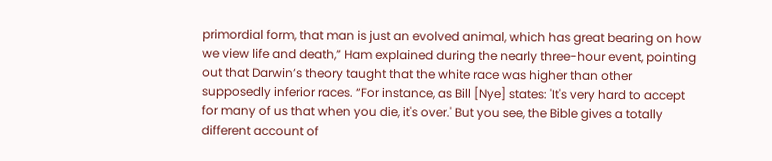primordial form, that man is just an evolved animal, which has great bearing on how we view life and death,” Ham explained during the nearly three-hour event, pointing out that Darwin’s theory taught that the white race was higher than other supposedly inferior races. “For instance, as Bill [Nye] states: 'It's very hard to accept for many of us that when you die, it's over.' But you see, the Bible gives a totally different account of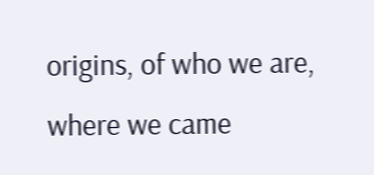origins, of who we are, where we came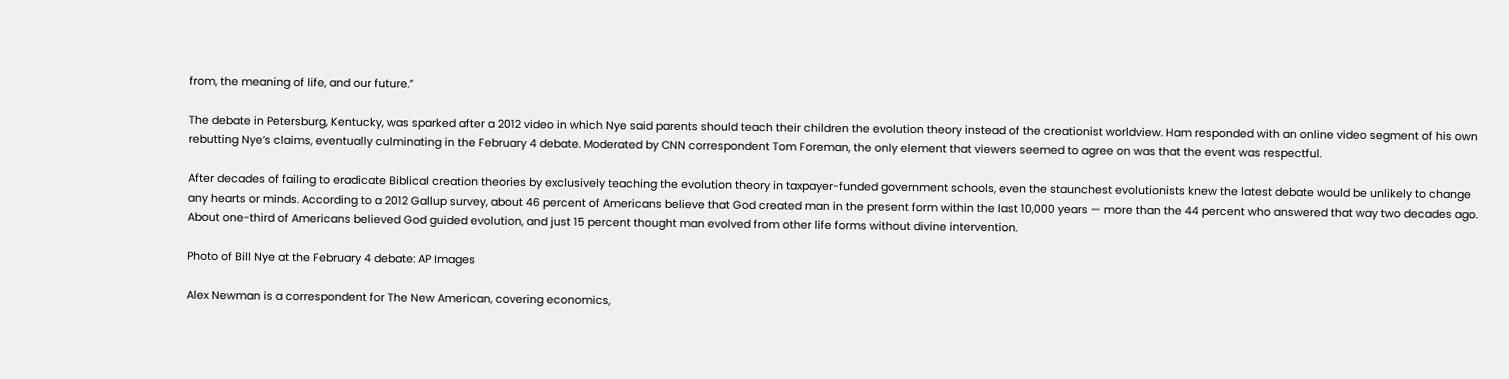from, the meaning of life, and our future.”

The debate in Petersburg, Kentucky, was sparked after a 2012 video in which Nye said parents should teach their children the evolution theory instead of the creationist worldview. Ham responded with an online video segment of his own rebutting Nye’s claims, eventually culminating in the February 4 debate. Moderated by CNN correspondent Tom Foreman, the only element that viewers seemed to agree on was that the event was respectful.

After decades of failing to eradicate Biblical creation theories by exclusively teaching the evolution theory in taxpayer-funded government schools, even the staunchest evolutionists knew the latest debate would be unlikely to change any hearts or minds. According to a 2012 Gallup survey, about 46 percent of Americans believe that God created man in the present form within the last 10,000 years — more than the 44 percent who answered that way two decades ago. About one-third of Americans believed God guided evolution, and just 15 percent thought man evolved from other life forms without divine intervention.

Photo of Bill Nye at the February 4 debate: AP Images

Alex Newman is a correspondent for The New American, covering economics,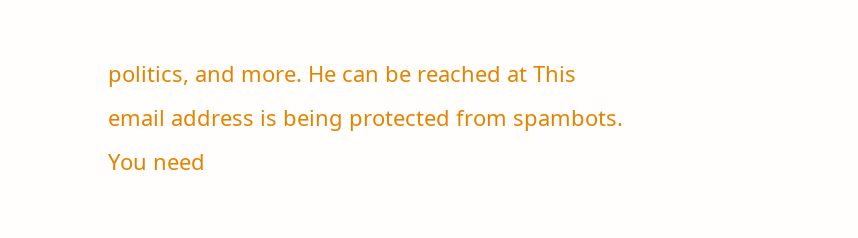politics, and more. He can be reached at This email address is being protected from spambots. You need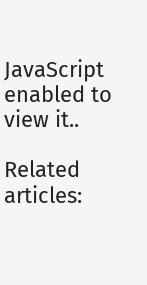JavaScript enabled to view it..

Related articles: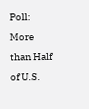Poll: More than Half of U.S.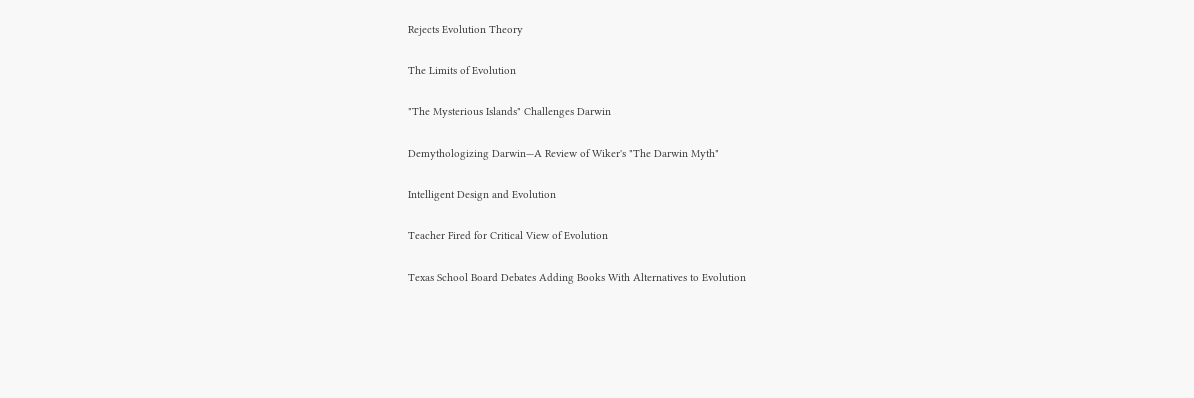Rejects Evolution Theory

The Limits of Evolution

"The Mysterious Islands" Challenges Darwin

Demythologizing Darwin—A Review of Wiker's "The Darwin Myth"

Intelligent Design and Evolution

Teacher Fired for Critical View of Evolution

Texas School Board Debates Adding Books With Alternatives to Evolution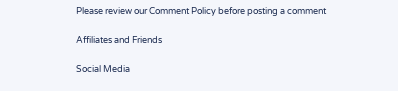Please review our Comment Policy before posting a comment

Affiliates and Friends

Social Media